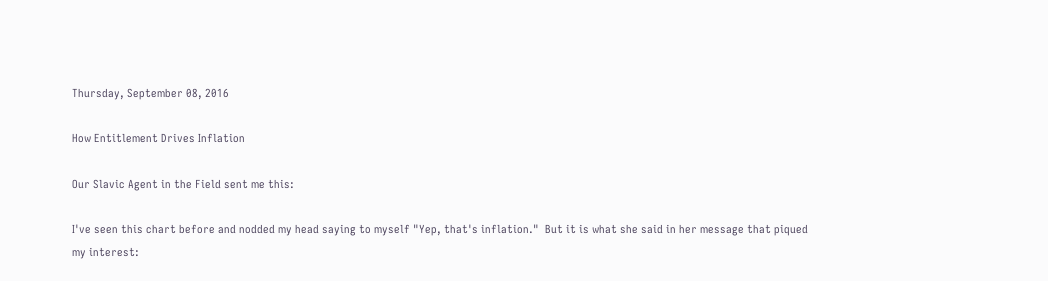Thursday, September 08, 2016

How Entitlement Drives Inflation

Our Slavic Agent in the Field sent me this:

I've seen this chart before and nodded my head saying to myself "Yep, that's inflation."  But it is what she said in her message that piqued my interest: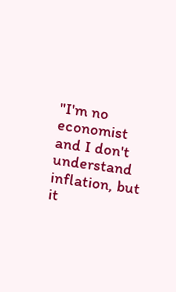"I'm no economist and I don't understand inflation, but it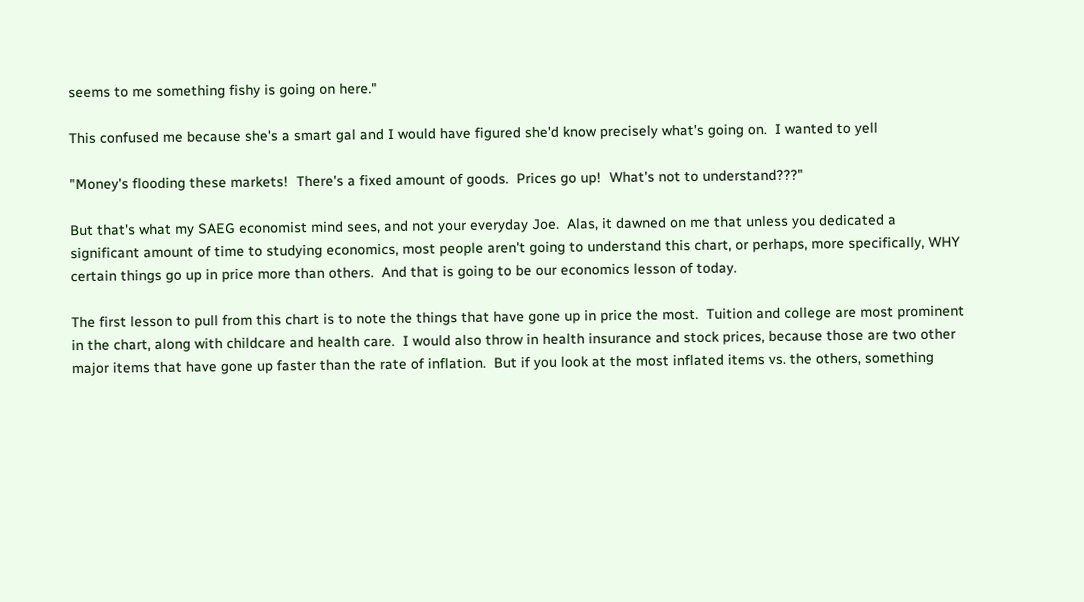seems to me something fishy is going on here."

This confused me because she's a smart gal and I would have figured she'd know precisely what's going on.  I wanted to yell

"Money's flooding these markets!  There's a fixed amount of goods.  Prices go up!  What's not to understand???"

But that's what my SAEG economist mind sees, and not your everyday Joe.  Alas, it dawned on me that unless you dedicated a significant amount of time to studying economics, most people aren't going to understand this chart, or perhaps, more specifically, WHY certain things go up in price more than others.  And that is going to be our economics lesson of today.

The first lesson to pull from this chart is to note the things that have gone up in price the most.  Tuition and college are most prominent in the chart, along with childcare and health care.  I would also throw in health insurance and stock prices, because those are two other major items that have gone up faster than the rate of inflation.  But if you look at the most inflated items vs. the others, something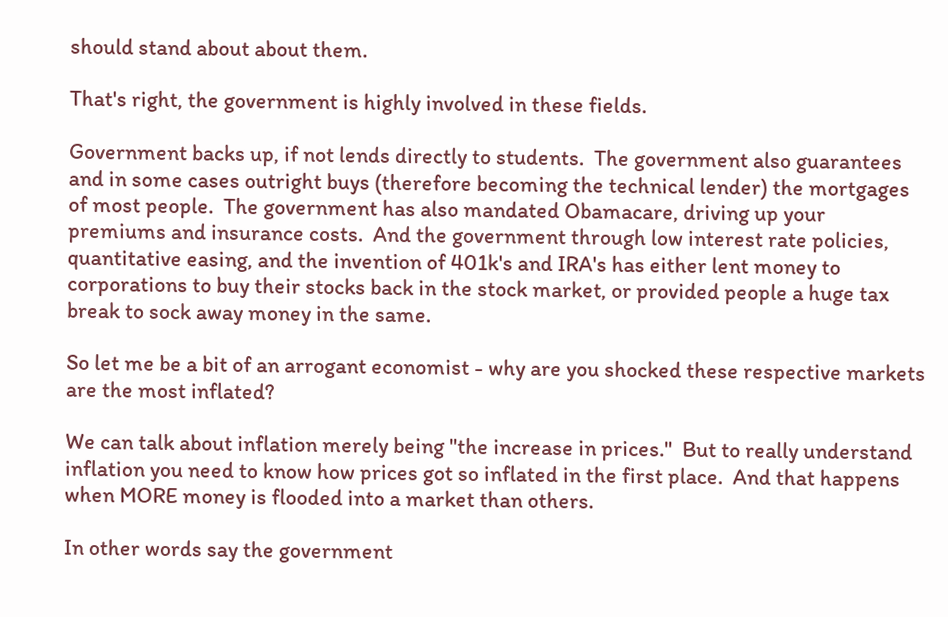should stand about about them.

That's right, the government is highly involved in these fields.

Government backs up, if not lends directly to students.  The government also guarantees and in some cases outright buys (therefore becoming the technical lender) the mortgages of most people.  The government has also mandated Obamacare, driving up your premiums and insurance costs.  And the government through low interest rate policies, quantitative easing, and the invention of 401k's and IRA's has either lent money to corporations to buy their stocks back in the stock market, or provided people a huge tax break to sock away money in the same.

So let me be a bit of an arrogant economist - why are you shocked these respective markets are the most inflated?

We can talk about inflation merely being "the increase in prices."  But to really understand inflation you need to know how prices got so inflated in the first place.  And that happens when MORE money is flooded into a market than others.

In other words say the government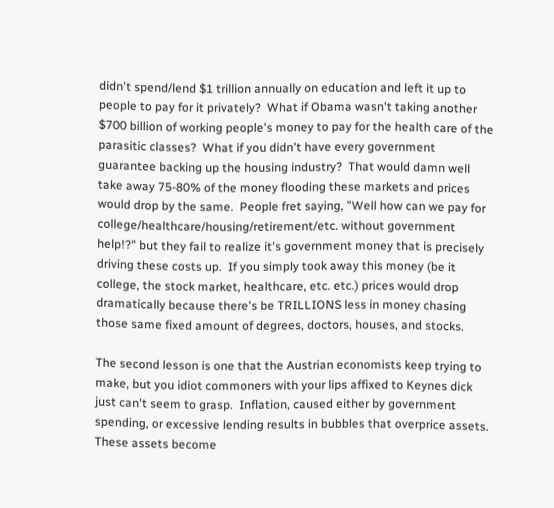didn't spend/lend $1 trillion annually on education and left it up to people to pay for it privately?  What if Obama wasn't taking another $700 billion of working people's money to pay for the health care of the parasitic classes?  What if you didn't have every government guarantee backing up the housing industry?  That would damn well take away 75-80% of the money flooding these markets and prices would drop by the same.  People fret saying, "Well how can we pay for college/healthcare/housing/retirement/etc. without government help!?" but they fail to realize it's government money that is precisely driving these costs up.  If you simply took away this money (be it college, the stock market, healthcare, etc. etc.) prices would drop dramatically because there's be TRILLIONS less in money chasing those same fixed amount of degrees, doctors, houses, and stocks.

The second lesson is one that the Austrian economists keep trying to make, but you idiot commoners with your lips affixed to Keynes dick just can't seem to grasp.  Inflation, caused either by government spending, or excessive lending results in bubbles that overprice assets.  These assets become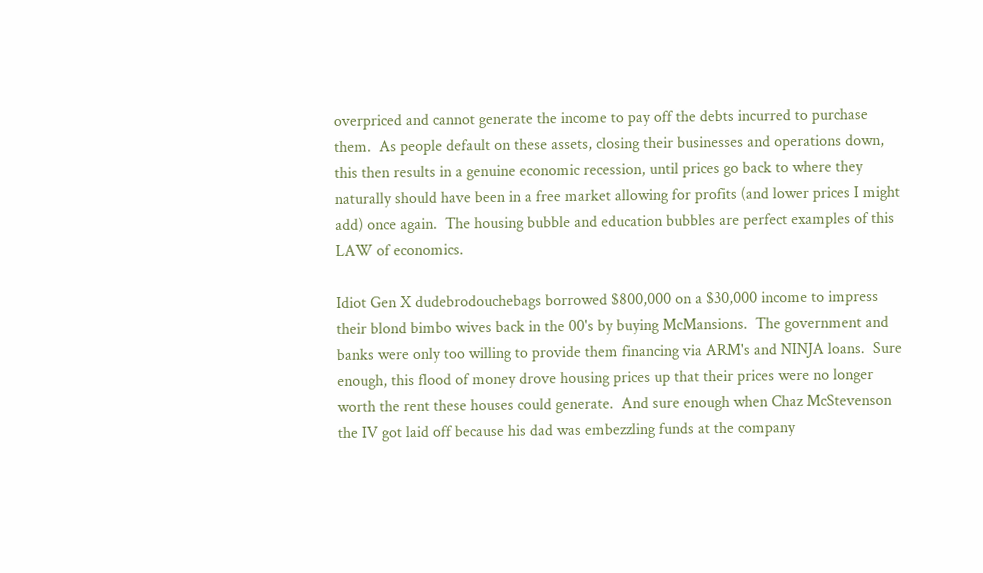overpriced and cannot generate the income to pay off the debts incurred to purchase them.  As people default on these assets, closing their businesses and operations down, this then results in a genuine economic recession, until prices go back to where they naturally should have been in a free market allowing for profits (and lower prices I might add) once again.  The housing bubble and education bubbles are perfect examples of this LAW of economics.

Idiot Gen X dudebrodouchebags borrowed $800,000 on a $30,000 income to impress their blond bimbo wives back in the 00's by buying McMansions.  The government and banks were only too willing to provide them financing via ARM's and NINJA loans.  Sure enough, this flood of money drove housing prices up that their prices were no longer worth the rent these houses could generate.  And sure enough when Chaz McStevenson the IV got laid off because his dad was embezzling funds at the company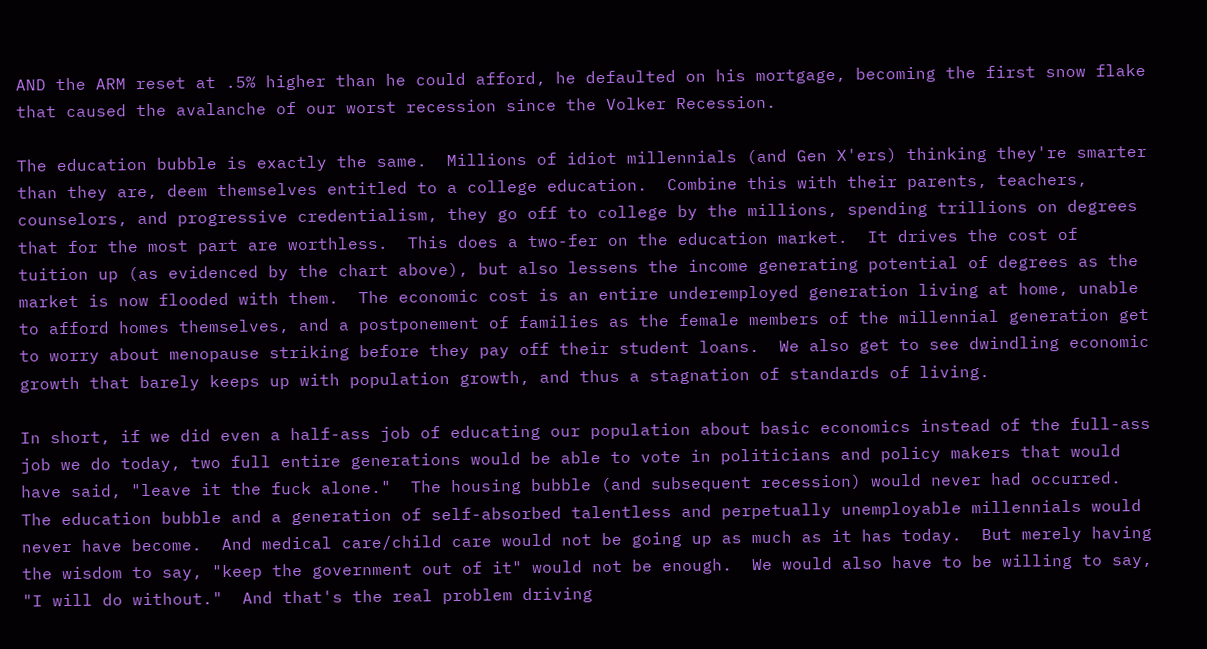AND the ARM reset at .5% higher than he could afford, he defaulted on his mortgage, becoming the first snow flake that caused the avalanche of our worst recession since the Volker Recession.

The education bubble is exactly the same.  Millions of idiot millennials (and Gen X'ers) thinking they're smarter than they are, deem themselves entitled to a college education.  Combine this with their parents, teachers, counselors, and progressive credentialism, they go off to college by the millions, spending trillions on degrees that for the most part are worthless.  This does a two-fer on the education market.  It drives the cost of tuition up (as evidenced by the chart above), but also lessens the income generating potential of degrees as the market is now flooded with them.  The economic cost is an entire underemployed generation living at home, unable to afford homes themselves, and a postponement of families as the female members of the millennial generation get to worry about menopause striking before they pay off their student loans.  We also get to see dwindling economic growth that barely keeps up with population growth, and thus a stagnation of standards of living.

In short, if we did even a half-ass job of educating our population about basic economics instead of the full-ass job we do today, two full entire generations would be able to vote in politicians and policy makers that would have said, "leave it the fuck alone."  The housing bubble (and subsequent recession) would never had occurred.  The education bubble and a generation of self-absorbed talentless and perpetually unemployable millennials would never have become.  And medical care/child care would not be going up as much as it has today.  But merely having the wisdom to say, "keep the government out of it" would not be enough.  We would also have to be willing to say, "I will do without."  And that's the real problem driving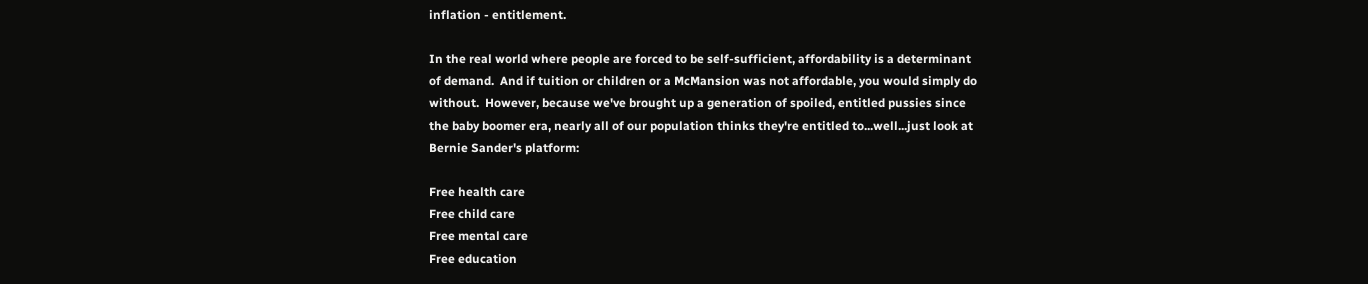inflation - entitlement.

In the real world where people are forced to be self-sufficient, affordability is a determinant of demand.  And if tuition or children or a McMansion was not affordable, you would simply do without.  However, because we've brought up a generation of spoiled, entitled pussies since the baby boomer era, nearly all of our population thinks they're entitled to...well...just look at Bernie Sander's platform:

Free health care
Free child care
Free mental care
Free education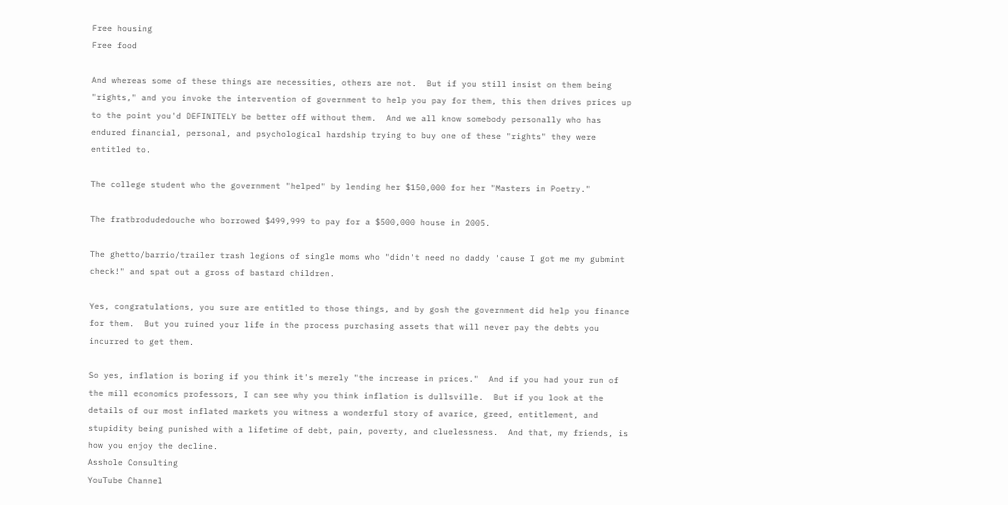Free housing
Free food

And whereas some of these things are necessities, others are not.  But if you still insist on them being "rights," and you invoke the intervention of government to help you pay for them, this then drives prices up to the point you'd DEFINITELY be better off without them.  And we all know somebody personally who has endured financial, personal, and psychological hardship trying to buy one of these "rights" they were entitled to.

The college student who the government "helped" by lending her $150,000 for her "Masters in Poetry."

The fratbrodudedouche who borrowed $499,999 to pay for a $500,000 house in 2005.

The ghetto/barrio/trailer trash legions of single moms who "didn't need no daddy 'cause I got me my gubmint check!" and spat out a gross of bastard children.

Yes, congratulations, you sure are entitled to those things, and by gosh the government did help you finance for them.  But you ruined your life in the process purchasing assets that will never pay the debts you incurred to get them.

So yes, inflation is boring if you think it's merely "the increase in prices."  And if you had your run of the mill economics professors, I can see why you think inflation is dullsville.  But if you look at the details of our most inflated markets you witness a wonderful story of avarice, greed, entitlement, and stupidity being punished with a lifetime of debt, pain, poverty, and cluelessness.  And that, my friends, is how you enjoy the decline.
Asshole Consulting
YouTube Channel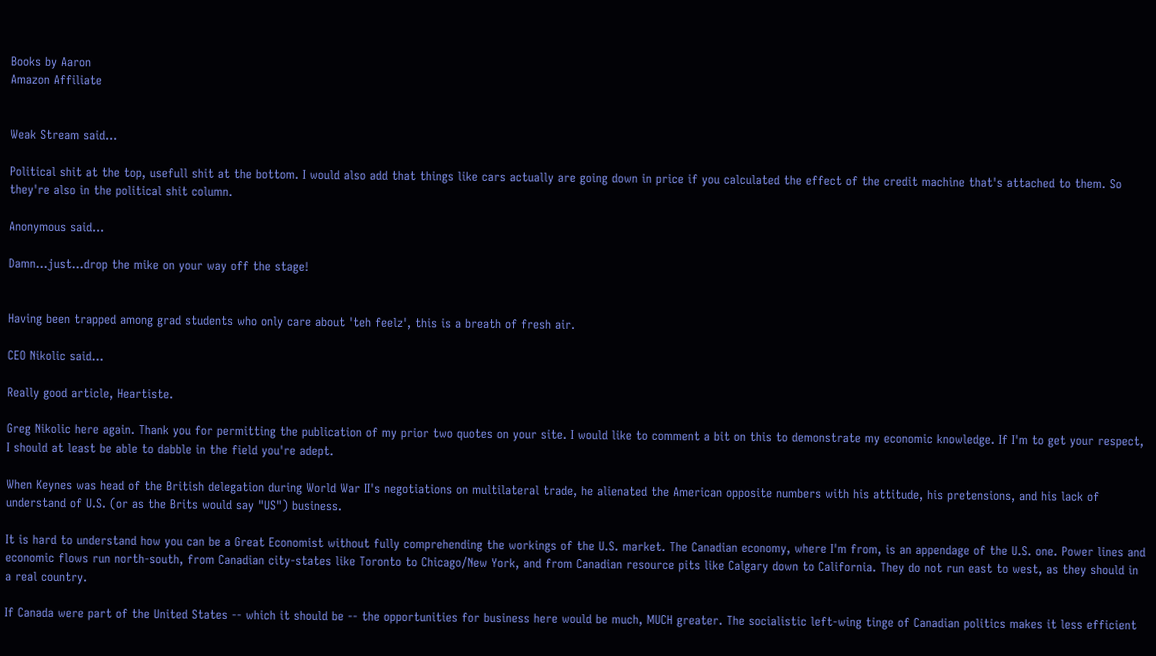Books by Aaron
Amazon Affiliate


Weak Stream said...

Political shit at the top, usefull shit at the bottom. I would also add that things like cars actually are going down in price if you calculated the effect of the credit machine that's attached to them. So they're also in the political shit column.

Anonymous said...

Damn...just...drop the mike on your way off the stage!


Having been trapped among grad students who only care about 'teh feelz', this is a breath of fresh air.

CEO Nikolic said...

Really good article, Heartiste.

Greg Nikolic here again. Thank you for permitting the publication of my prior two quotes on your site. I would like to comment a bit on this to demonstrate my economic knowledge. If I'm to get your respect, I should at least be able to dabble in the field you're adept.

When Keynes was head of the British delegation during World War II's negotiations on multilateral trade, he alienated the American opposite numbers with his attitude, his pretensions, and his lack of understand of U.S. (or as the Brits would say "US") business.

It is hard to understand how you can be a Great Economist without fully comprehending the workings of the U.S. market. The Canadian economy, where I'm from, is an appendage of the U.S. one. Power lines and economic flows run north-south, from Canadian city-states like Toronto to Chicago/New York, and from Canadian resource pits like Calgary down to California. They do not run east to west, as they should in a real country.

If Canada were part of the United States -- which it should be -- the opportunities for business here would be much, MUCH greater. The socialistic left-wing tinge of Canadian politics makes it less efficient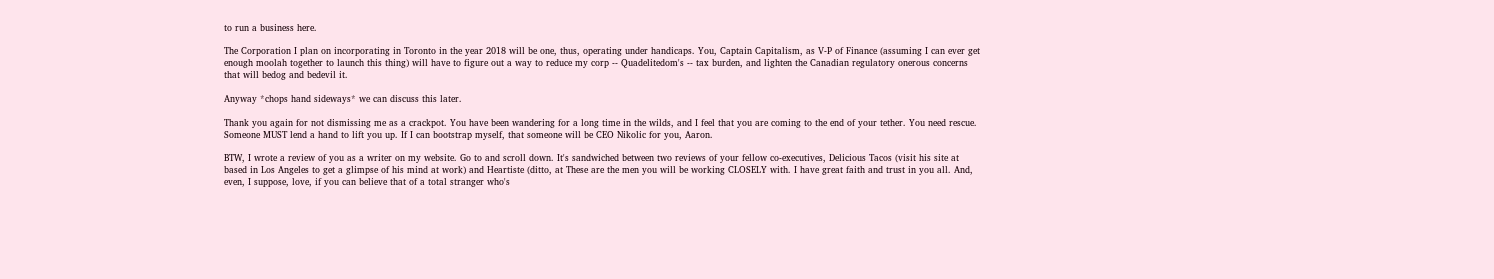to run a business here.

The Corporation I plan on incorporating in Toronto in the year 2018 will be one, thus, operating under handicaps. You, Captain Capitalism, as V-P of Finance (assuming I can ever get enough moolah together to launch this thing) will have to figure out a way to reduce my corp -- Quadelitedom's -- tax burden, and lighten the Canadian regulatory onerous concerns that will bedog and bedevil it.

Anyway *chops hand sideways* we can discuss this later.

Thank you again for not dismissing me as a crackpot. You have been wandering for a long time in the wilds, and I feel that you are coming to the end of your tether. You need rescue. Someone MUST lend a hand to lift you up. If I can bootstrap myself, that someone will be CEO Nikolic for you, Aaron.

BTW, I wrote a review of you as a writer on my website. Go to and scroll down. It's sandwiched between two reviews of your fellow co-executives, Delicious Tacos (visit his site at based in Los Angeles to get a glimpse of his mind at work) and Heartiste (ditto, at These are the men you will be working CLOSELY with. I have great faith and trust in you all. And, even, I suppose, love, if you can believe that of a total stranger who's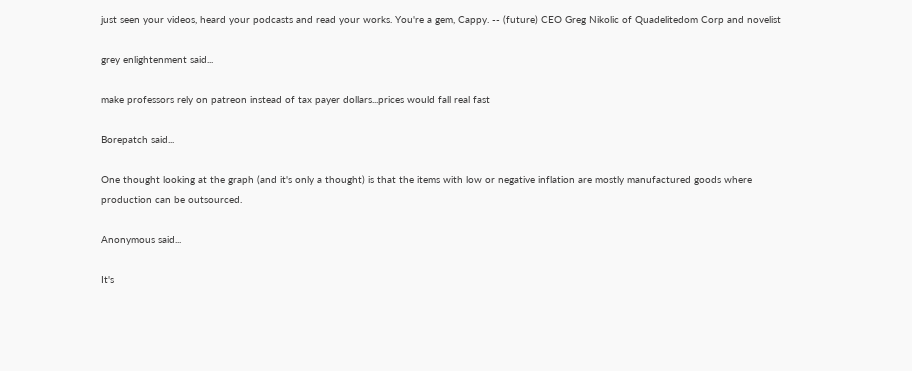just seen your videos, heard your podcasts and read your works. You're a gem, Cappy. -- (future) CEO Greg Nikolic of Quadelitedom Corp and novelist

grey enlightenment said...

make professors rely on patreon instead of tax payer dollars...prices would fall real fast

Borepatch said...

One thought looking at the graph (and it's only a thought) is that the items with low or negative inflation are mostly manufactured goods where production can be outsourced.

Anonymous said...

It's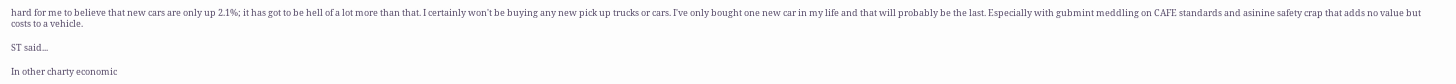hard for me to believe that new cars are only up 2.1%; it has got to be hell of a lot more than that. I certainly won't be buying any new pick up trucks or cars. I've only bought one new car in my life and that will probably be the last. Especially with gubmint meddling on CAFE standards and asinine safety crap that adds no value but costs to a vehicle.

ST said...

In other charty economic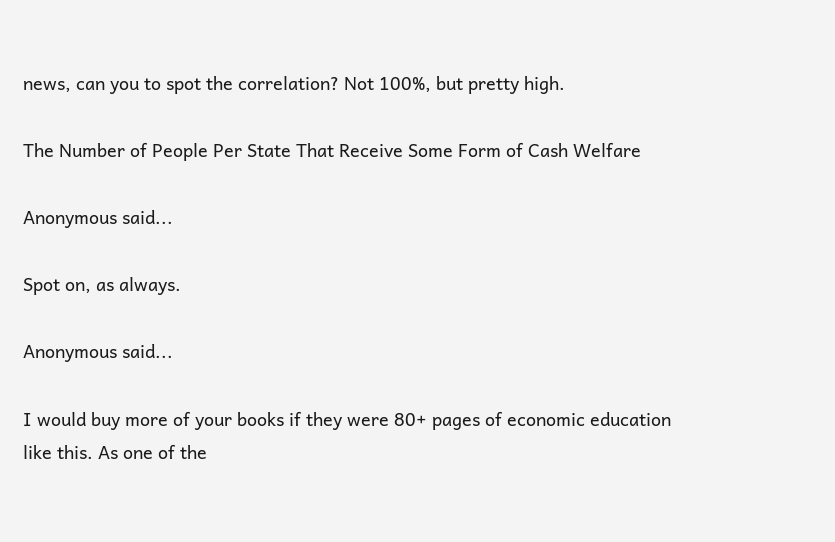news, can you to spot the correlation? Not 100%, but pretty high.

The Number of People Per State That Receive Some Form of Cash Welfare

Anonymous said...

Spot on, as always.

Anonymous said...

I would buy more of your books if they were 80+ pages of economic education like this. As one of the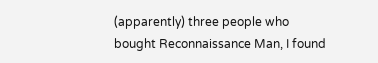(apparently) three people who bought Reconnaissance Man, I found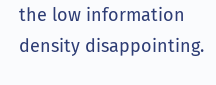the low information density disappointing.